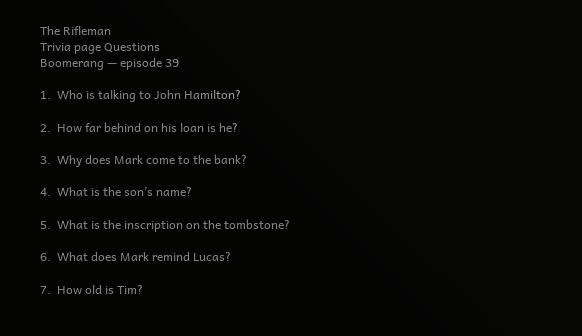The Rifleman
Trivia page Questions
Boomerang — episode 39

1.  Who is talking to John Hamilton?

2.  How far behind on his loan is he?

3.  Why does Mark come to the bank?

4.  What is the son’s name?

5.  What is the inscription on the tombstone?

6.  What does Mark remind Lucas?

7.  How old is Tim?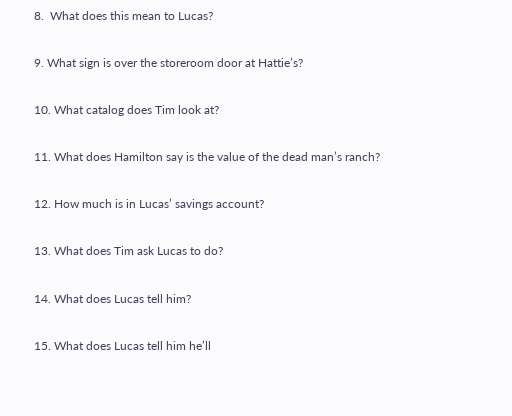8.  What does this mean to Lucas?

9. What sign is over the storeroom door at Hattie’s?

10. What catalog does Tim look at?

11. What does Hamilton say is the value of the dead man’s ranch?

12. How much is in Lucas’ savings account?

13. What does Tim ask Lucas to do?

14. What does Lucas tell him?

15. What does Lucas tell him he’ll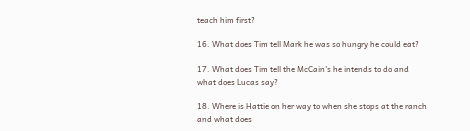teach him first?

16. What does Tim tell Mark he was so hungry he could eat?

17. What does Tim tell the McCain's he intends to do and what does Lucas say?

18. Where is Hattie on her way to when she stops at the ranch and what does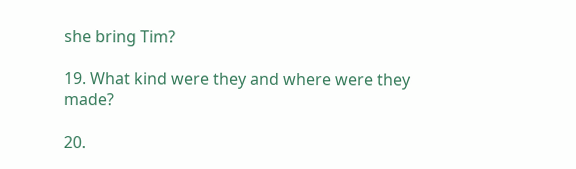she bring Tim?

19. What kind were they and where were they made?

20.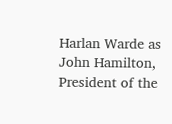Harlan Warde as John Hamilton, President of the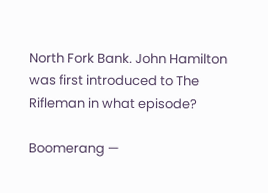North Fork Bank. John Hamilton was first introduced to The Rifleman in what episode?

Boomerang —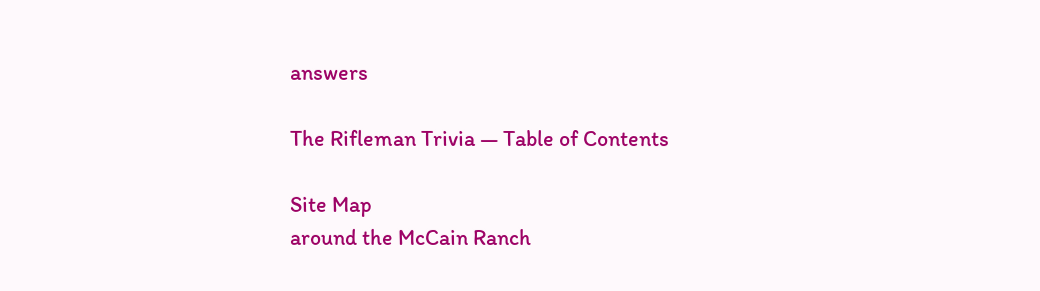answers

The Rifleman Trivia — Table of Contents

Site Map
around the McCain Ranch